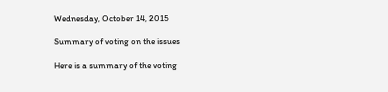Wednesday, October 14, 2015

Summary of voting on the issues

Here is a summary of the voting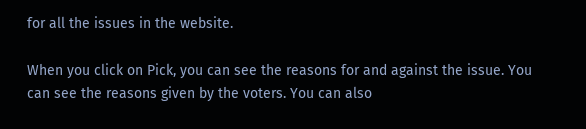for all the issues in the website.

When you click on Pick, you can see the reasons for and against the issue. You can see the reasons given by the voters. You can also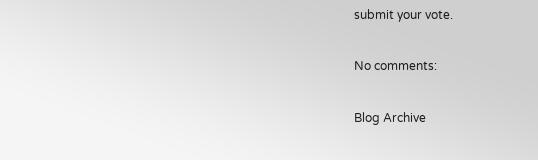submit your vote.

No comments:

Blog Archive